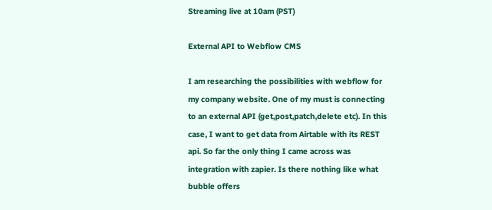Streaming live at 10am (PST)

External API to Webflow CMS

I am researching the possibilities with webflow for my company website. One of my must is connecting to an external API (get,post,patch,delete etc). In this case, I want to get data from Airtable with its REST api. So far the only thing I came across was integration with zapier. Is there nothing like what bubble offers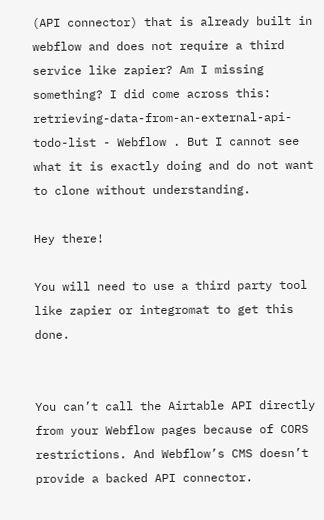(API connector) that is already built in webflow and does not require a third service like zapier? Am I missing something? I did come across this: retrieving-data-from-an-external-api-todo-list - Webflow . But I cannot see what it is exactly doing and do not want to clone without understanding.

Hey there!

You will need to use a third party tool like zapier or integromat to get this done.


You can’t call the Airtable API directly from your Webflow pages because of CORS restrictions. And Webflow’s CMS doesn’t provide a backed API connector.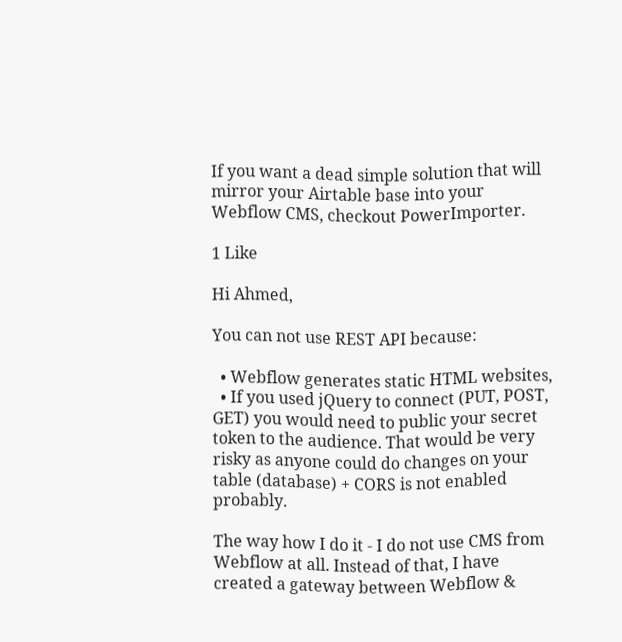If you want a dead simple solution that will mirror your Airtable base into your Webflow CMS, checkout PowerImporter.

1 Like

Hi Ahmed,

You can not use REST API because:

  • Webflow generates static HTML websites,
  • If you used jQuery to connect (PUT, POST, GET) you would need to public your secret token to the audience. That would be very risky as anyone could do changes on your table (database) + CORS is not enabled probably.

The way how I do it - I do not use CMS from Webflow at all. Instead of that, I have created a gateway between Webflow &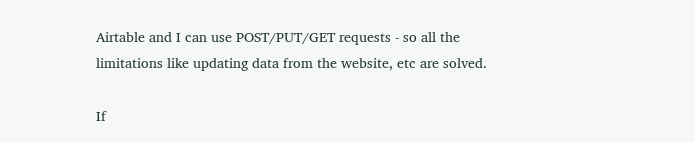Airtable and I can use POST/PUT/GET requests - so all the limitations like updating data from the website, etc are solved.

If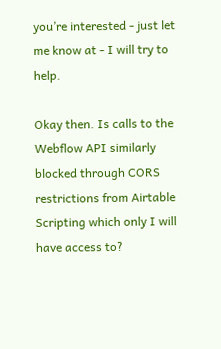you’re interested - just let me know at - I will try to help.

Okay then. Is calls to the Webflow API similarly blocked through CORS restrictions from Airtable Scripting which only I will have access to?